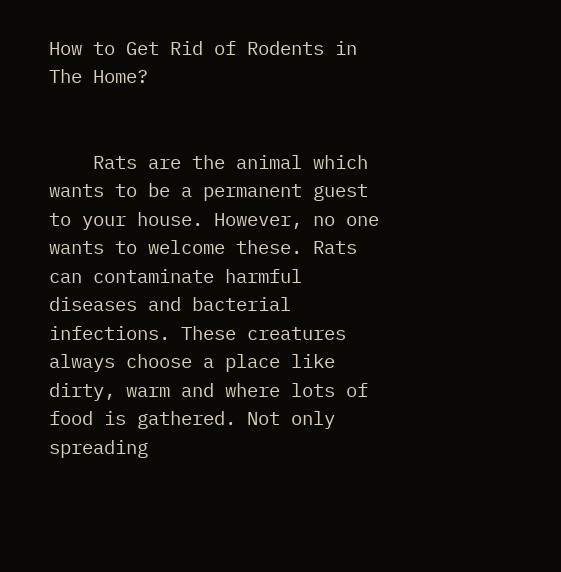How to Get Rid of Rodents in The Home?


    Rats are the animal which wants to be a permanent guest to your house. However, no one wants to welcome these. Rats can contaminate harmful diseases and bacterial infections. These creatures always choose a place like dirty, warm and where lots of food is gathered. Not only spreading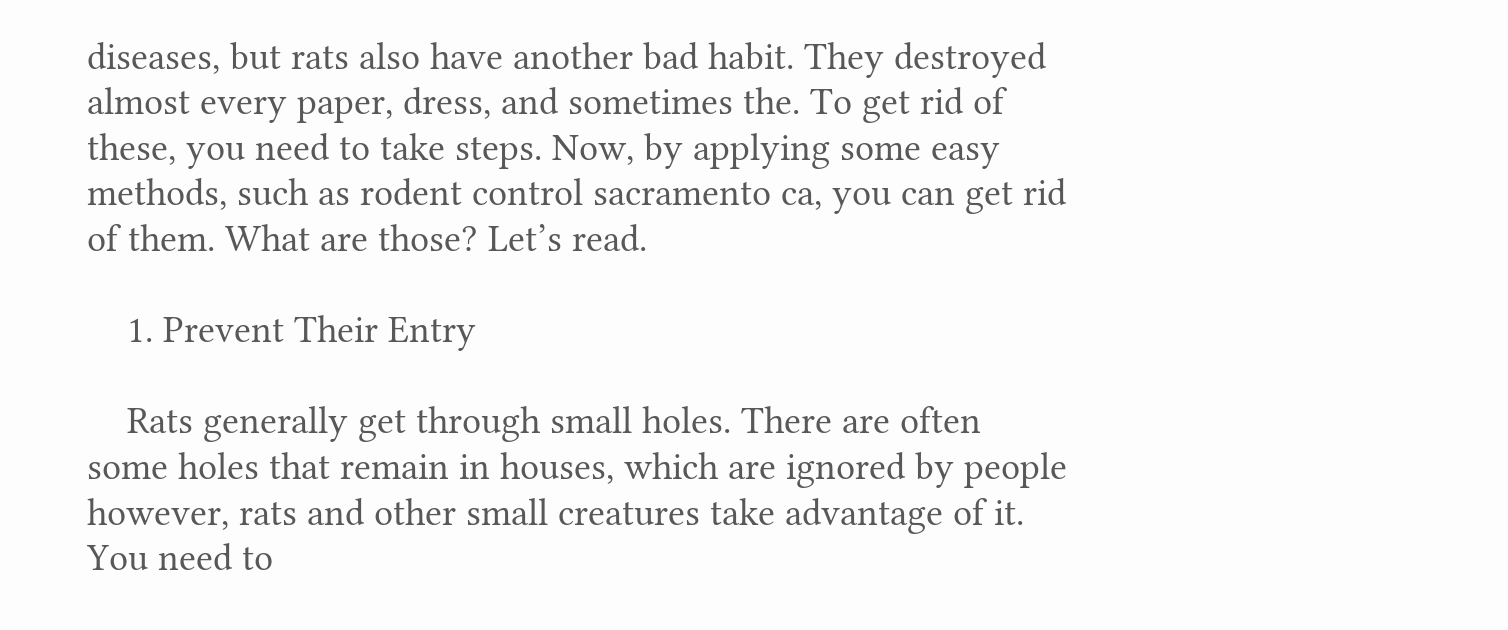diseases, but rats also have another bad habit. They destroyed almost every paper, dress, and sometimes the. To get rid of these, you need to take steps. Now, by applying some easy methods, such as rodent control sacramento ca, you can get rid of them. What are those? Let’s read.

    1. Prevent Their Entry

    Rats generally get through small holes. There are often some holes that remain in houses, which are ignored by people however, rats and other small creatures take advantage of it. You need to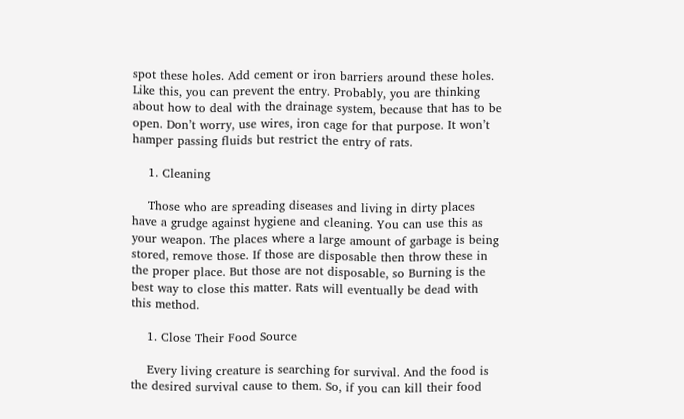spot these holes. Add cement or iron barriers around these holes. Like this, you can prevent the entry. Probably, you are thinking about how to deal with the drainage system, because that has to be open. Don’t worry, use wires, iron cage for that purpose. It won’t hamper passing fluids but restrict the entry of rats.

    1. Cleaning

    Those who are spreading diseases and living in dirty places have a grudge against hygiene and cleaning. You can use this as your weapon. The places where a large amount of garbage is being stored, remove those. If those are disposable then throw these in the proper place. But those are not disposable, so Burning is the best way to close this matter. Rats will eventually be dead with this method.

    1. Close Their Food Source

    Every living creature is searching for survival. And the food is the desired survival cause to them. So, if you can kill their food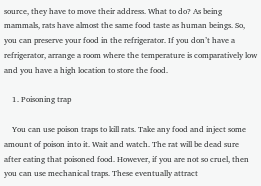source, they have to move their address. What to do? As being mammals, rats have almost the same food taste as human beings. So, you can preserve your food in the refrigerator. If you don’t have a refrigerator, arrange a room where the temperature is comparatively low and you have a high location to store the food.

    1. Poisoning trap

    You can use poison traps to kill rats. Take any food and inject some amount of poison into it. Wait and watch. The rat will be dead sure after eating that poisoned food. However, if you are not so cruel, then you can use mechanical traps. These eventually attract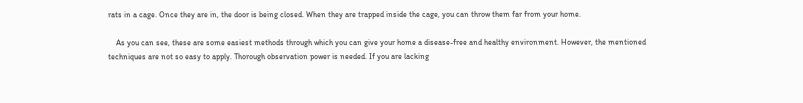rats in a cage. Once they are in, the door is being closed. When they are trapped inside the cage, you can throw them far from your home.

    As you can see, these are some easiest methods through which you can give your home a disease-free and healthy environment. However, the mentioned techniques are not so easy to apply. Thorough observation power is needed. If you are lacking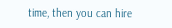time, then you can hire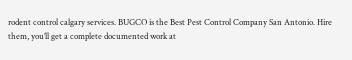rodent control calgary services. BUGCO is the Best Pest Control Company San Antonio. Hire them, you’ll get a complete documented work at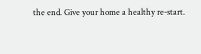the end. Give your home a healthy re-start.